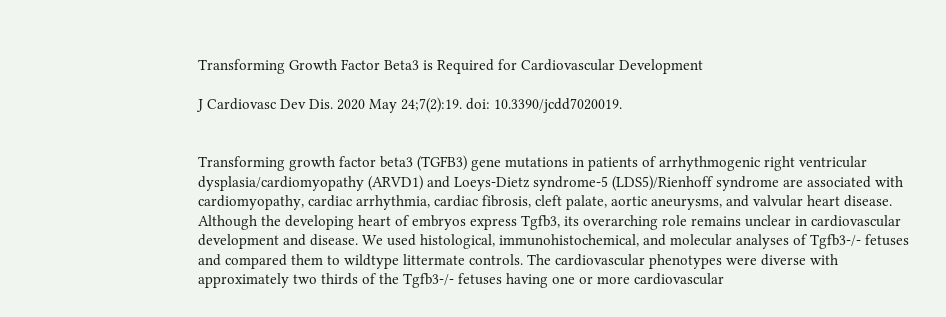Transforming Growth Factor Beta3 is Required for Cardiovascular Development

J Cardiovasc Dev Dis. 2020 May 24;7(2):19. doi: 10.3390/jcdd7020019.


Transforming growth factor beta3 (TGFB3) gene mutations in patients of arrhythmogenic right ventricular dysplasia/cardiomyopathy (ARVD1) and Loeys-Dietz syndrome-5 (LDS5)/Rienhoff syndrome are associated with cardiomyopathy, cardiac arrhythmia, cardiac fibrosis, cleft palate, aortic aneurysms, and valvular heart disease. Although the developing heart of embryos express Tgfb3, its overarching role remains unclear in cardiovascular development and disease. We used histological, immunohistochemical, and molecular analyses of Tgfb3-/- fetuses and compared them to wildtype littermate controls. The cardiovascular phenotypes were diverse with approximately two thirds of the Tgfb3-/- fetuses having one or more cardiovascular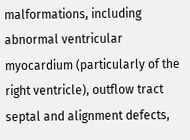malformations, including abnormal ventricular myocardium (particularly of the right ventricle), outflow tract septal and alignment defects,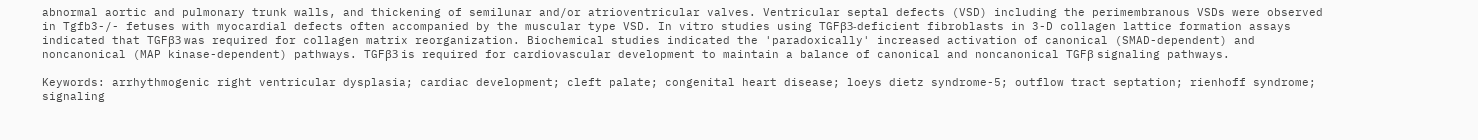abnormal aortic and pulmonary trunk walls, and thickening of semilunar and/or atrioventricular valves. Ventricular septal defects (VSD) including the perimembranous VSDs were observed in Tgfb3-/- fetuses with myocardial defects often accompanied by the muscular type VSD. In vitro studies using TGFβ3-deficient fibroblasts in 3-D collagen lattice formation assays indicated that TGFβ3 was required for collagen matrix reorganization. Biochemical studies indicated the 'paradoxically' increased activation of canonical (SMAD-dependent) and noncanonical (MAP kinase-dependent) pathways. TGFβ3 is required for cardiovascular development to maintain a balance of canonical and noncanonical TGFβ signaling pathways.

Keywords: arrhythmogenic right ventricular dysplasia; cardiac development; cleft palate; congenital heart disease; loeys dietz syndrome-5; outflow tract septation; rienhoff syndrome; signaling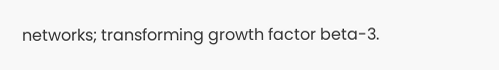networks; transforming growth factor beta-3.